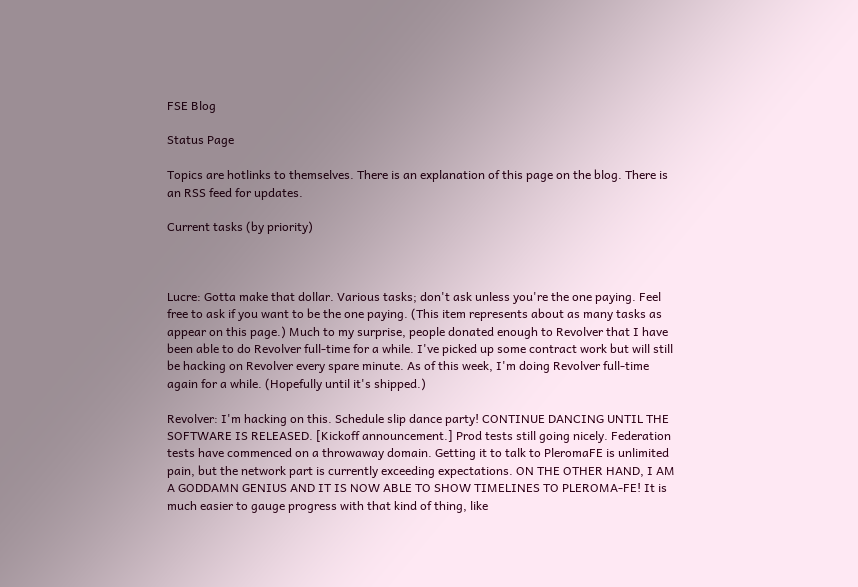FSE Blog

Status Page

Topics are hotlinks to themselves. There is an explanation of this page on the blog. There is an RSS feed for updates.

Current tasks (by priority)



Lucre: Gotta make that dollar. Various tasks; don't ask unless you're the one paying. Feel free to ask if you want to be the one paying. (This item represents about as many tasks as appear on this page.) Much to my surprise, people donated enough to Revolver that I have been able to do Revolver full-time for a while. I've picked up some contract work but will still be hacking on Revolver every spare minute. As of this week, I'm doing Revolver full-time again for a while. (Hopefully until it's shipped.)

Revolver: I'm hacking on this. Schedule slip dance party! CONTINUE DANCING UNTIL THE SOFTWARE IS RELEASED. [Kickoff announcement.] Prod tests still going nicely. Federation tests have commenced on a throwaway domain. Getting it to talk to PleromaFE is unlimited pain, but the network part is currently exceeding expectations. ON THE OTHER HAND, I AM A GODDAMN GENIUS AND IT IS NOW ABLE TO SHOW TIMELINES TO PLEROMA-FE! It is much easier to gauge progress with that kind of thing, like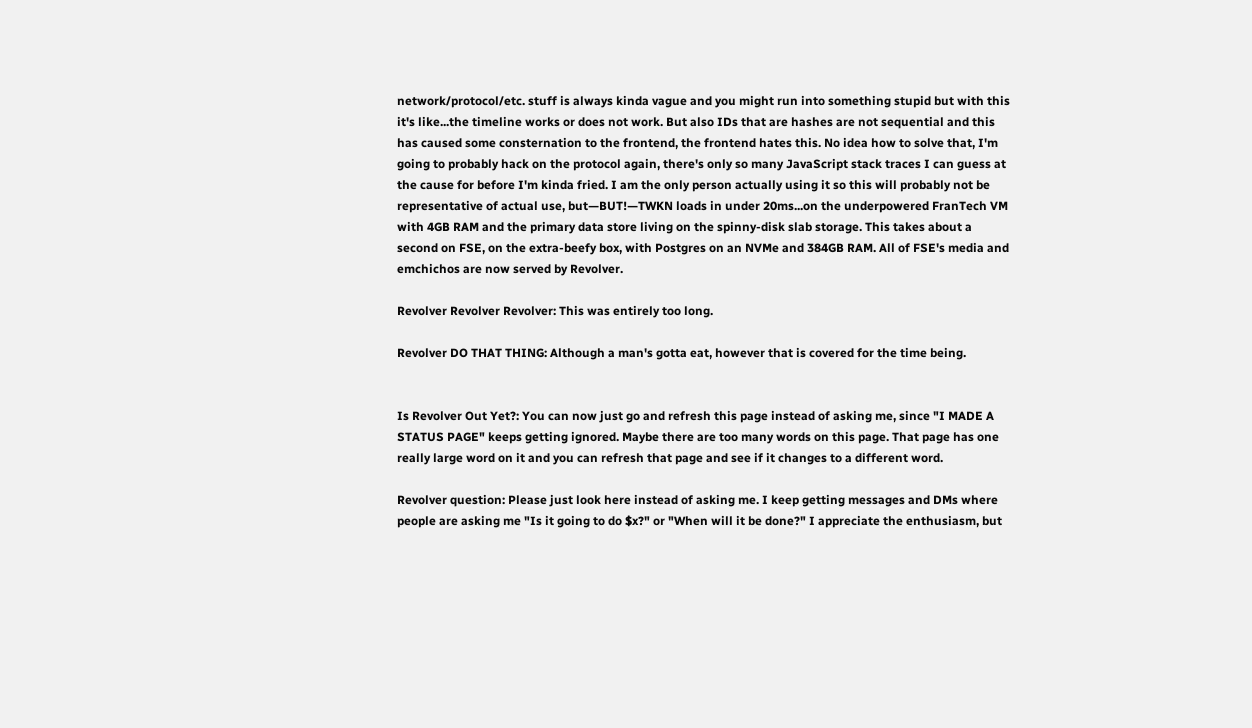network/protocol/etc. stuff is always kinda vague and you might run into something stupid but with this it's like...the timeline works or does not work. But also IDs that are hashes are not sequential and this has caused some consternation to the frontend, the frontend hates this. No idea how to solve that, I'm going to probably hack on the protocol again, there's only so many JavaScript stack traces I can guess at the cause for before I'm kinda fried. I am the only person actually using it so this will probably not be representative of actual use, but—BUT!—TWKN loads in under 20ms...on the underpowered FranTech VM with 4GB RAM and the primary data store living on the spinny-disk slab storage. This takes about a second on FSE, on the extra-beefy box, with Postgres on an NVMe and 384GB RAM. All of FSE's media and emchichos are now served by Revolver.

Revolver Revolver Revolver: This was entirely too long.

Revolver DO THAT THING: Although a man's gotta eat, however that is covered for the time being.


Is Revolver Out Yet?: You can now just go and refresh this page instead of asking me, since "I MADE A STATUS PAGE" keeps getting ignored. Maybe there are too many words on this page. That page has one really large word on it and you can refresh that page and see if it changes to a different word.

Revolver question: Please just look here instead of asking me. I keep getting messages and DMs where people are asking me "Is it going to do $x?" or "When will it be done?" I appreciate the enthusiasm, but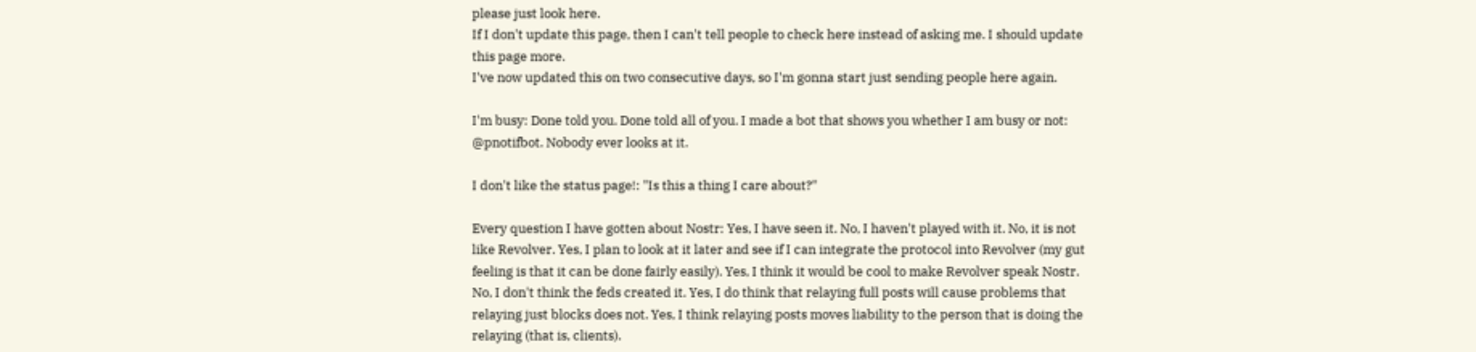please just look here.
If I don't update this page, then I can't tell people to check here instead of asking me. I should update this page more.
I've now updated this on two consecutive days, so I'm gonna start just sending people here again.

I'm busy: Done told you. Done told all of you. I made a bot that shows you whether I am busy or not: @pnotifbot. Nobody ever looks at it.

I don't like the status page!: "Is this a thing I care about?"

Every question I have gotten about Nostr: Yes, I have seen it. No, I haven't played with it. No, it is not like Revolver. Yes, I plan to look at it later and see if I can integrate the protocol into Revolver (my gut feeling is that it can be done fairly easily). Yes, I think it would be cool to make Revolver speak Nostr. No, I don't think the feds created it. Yes, I do think that relaying full posts will cause problems that relaying just blocks does not. Yes, I think relaying posts moves liability to the person that is doing the relaying (that is, clients).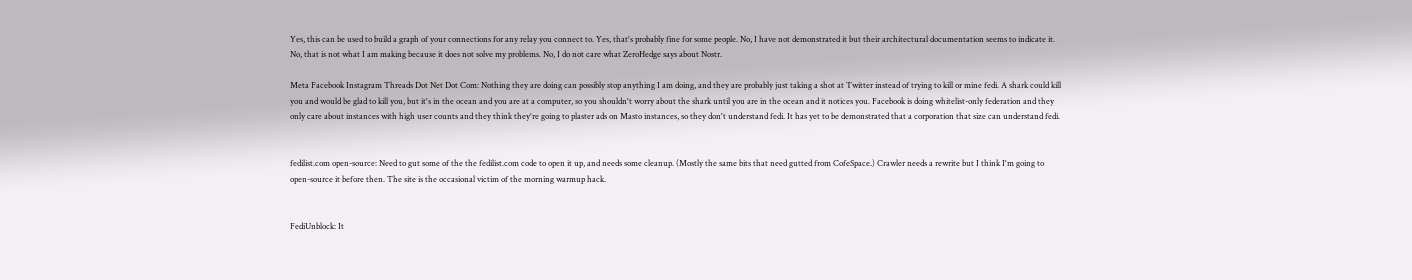Yes, this can be used to build a graph of your connections for any relay you connect to. Yes, that's probably fine for some people. No, I have not demonstrated it but their architectural documentation seems to indicate it. No, that is not what I am making because it does not solve my problems. No, I do not care what ZeroHedge says about Nostr.

Meta Facebook Instagram Threads Dot Net Dot Com: Nothing they are doing can possibly stop anything I am doing, and they are probably just taking a shot at Twitter instead of trying to kill or mine fedi. A shark could kill you and would be glad to kill you, but it's in the ocean and you are at a computer, so you shouldn't worry about the shark until you are in the ocean and it notices you. Facebook is doing whitelist-only federation and they only care about instances with high user counts and they think they're going to plaster ads on Masto instances, so they don't understand fedi. It has yet to be demonstrated that a corporation that size can understand fedi.


fedilist.com open-source: Need to gut some of the the fedilist.com code to open it up, and needs some cleanup. (Mostly the same bits that need gutted from CofeSpace.) Crawler needs a rewrite but I think I'm going to open-source it before then. The site is the occasional victim of the morning warmup hack.


FediUnblock: It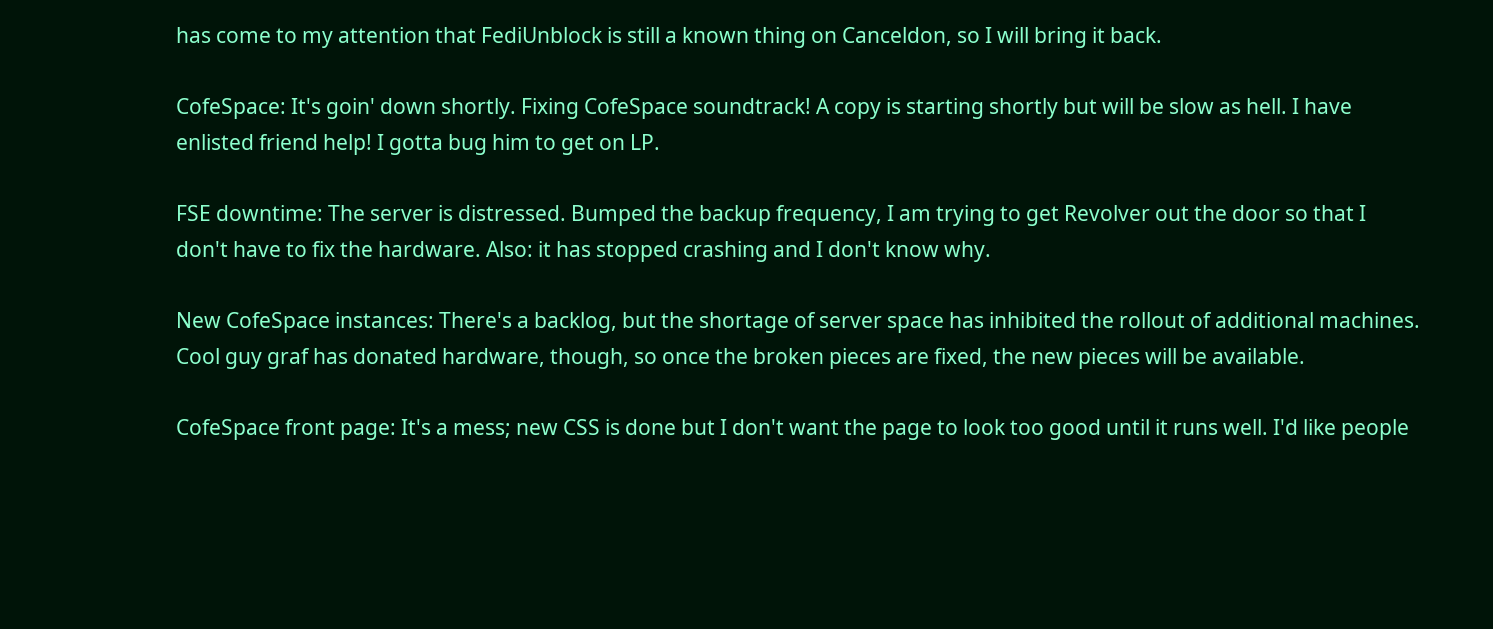has come to my attention that FediUnblock is still a known thing on Canceldon, so I will bring it back.

CofeSpace: It's goin' down shortly. Fixing CofeSpace soundtrack! A copy is starting shortly but will be slow as hell. I have enlisted friend help! I gotta bug him to get on LP.

FSE downtime: The server is distressed. Bumped the backup frequency, I am trying to get Revolver out the door so that I don't have to fix the hardware. Also: it has stopped crashing and I don't know why.

New CofeSpace instances: There's a backlog, but the shortage of server space has inhibited the rollout of additional machines. Cool guy graf has donated hardware, though, so once the broken pieces are fixed, the new pieces will be available.

CofeSpace front page: It's a mess; new CSS is done but I don't want the page to look too good until it runs well. I'd like people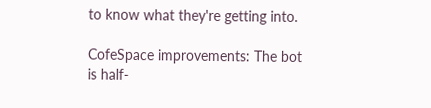to know what they're getting into.

CofeSpace improvements: The bot is half-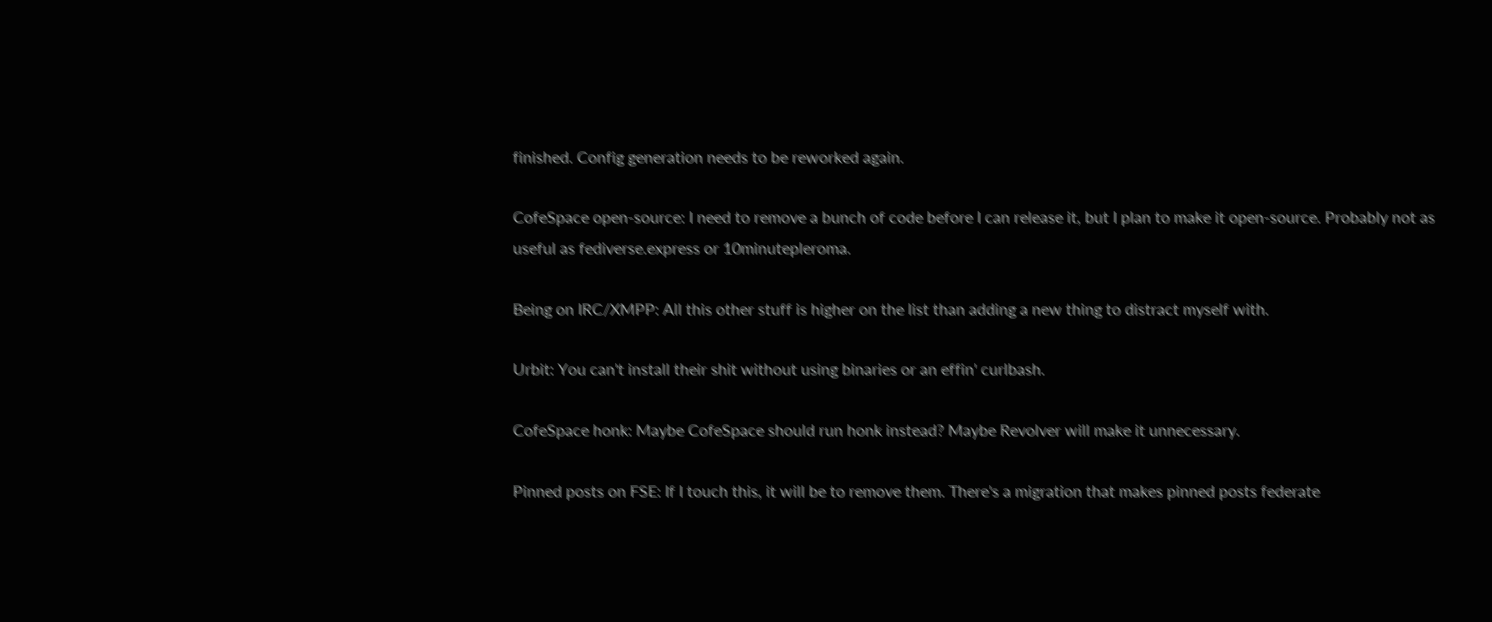finished. Config generation needs to be reworked again.

CofeSpace open-source: I need to remove a bunch of code before I can release it, but I plan to make it open-source. Probably not as useful as fediverse.express or 10minutepleroma.

Being on IRC/XMPP: All this other stuff is higher on the list than adding a new thing to distract myself with.

Urbit: You can't install their shit without using binaries or an effin' curlbash.

CofeSpace honk: Maybe CofeSpace should run honk instead? Maybe Revolver will make it unnecessary.

Pinned posts on FSE: If I touch this, it will be to remove them. There's a migration that makes pinned posts federate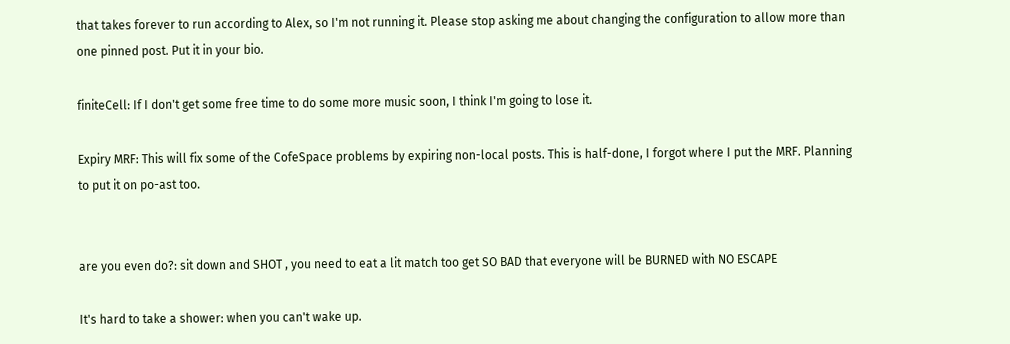that takes forever to run according to Alex, so I'm not running it. Please stop asking me about changing the configuration to allow more than one pinned post. Put it in your bio.

finiteCell: If I don't get some free time to do some more music soon, I think I'm going to lose it.

Expiry MRF: This will fix some of the CofeSpace problems by expiring non-local posts. This is half-done, I forgot where I put the MRF. Planning to put it on po-ast too.


are you even do?: sit down and SHOT , you need to eat a lit match too get SO BAD that everyone will be BURNED with NO ESCAPE

It's hard to take a shower: when you can't wake up.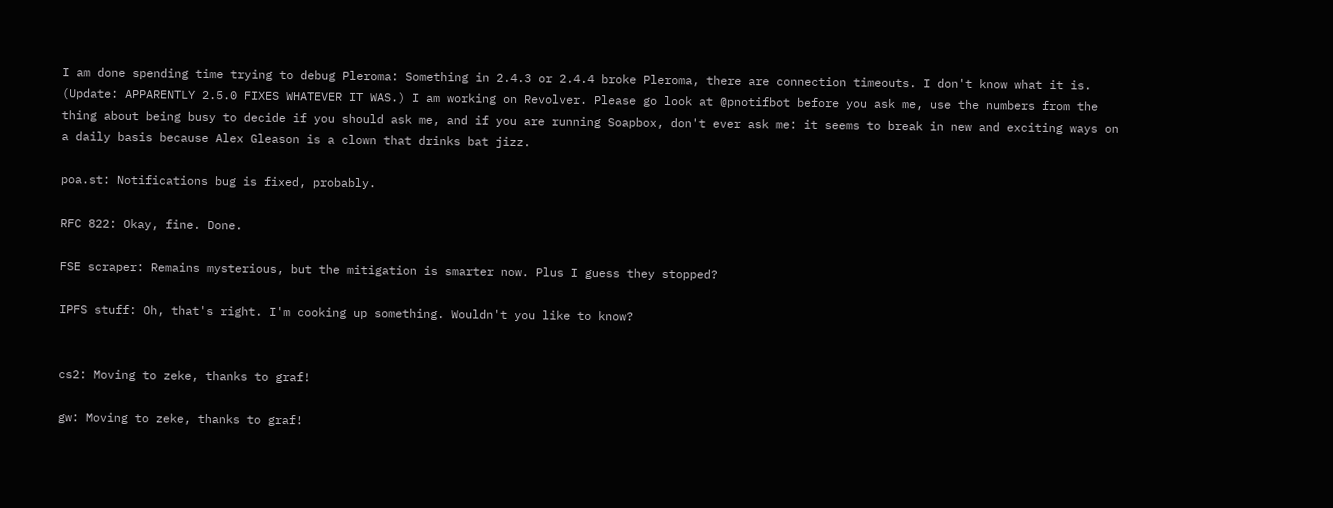I am done spending time trying to debug Pleroma: Something in 2.4.3 or 2.4.4 broke Pleroma, there are connection timeouts. I don't know what it is. (Update: APPARENTLY 2.5.0 FIXES WHATEVER IT WAS.) I am working on Revolver. Please go look at @pnotifbot before you ask me, use the numbers from the thing about being busy to decide if you should ask me, and if you are running Soapbox, don't ever ask me: it seems to break in new and exciting ways on a daily basis because Alex Gleason is a clown that drinks bat jizz.

poa.st: Notifications bug is fixed, probably.

RFC 822: Okay, fine. Done.

FSE scraper: Remains mysterious, but the mitigation is smarter now. Plus I guess they stopped?

IPFS stuff: Oh, that's right. I'm cooking up something. Wouldn't you like to know?


cs2: Moving to zeke, thanks to graf!

gw: Moving to zeke, thanks to graf!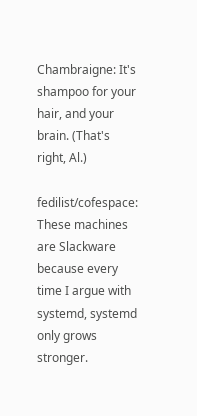Chambraigne: It's shampoo for your hair, and your brain. (That's right, Al.)

fedilist/cofespace: These machines are Slackware because every time I argue with systemd, systemd only grows stronger.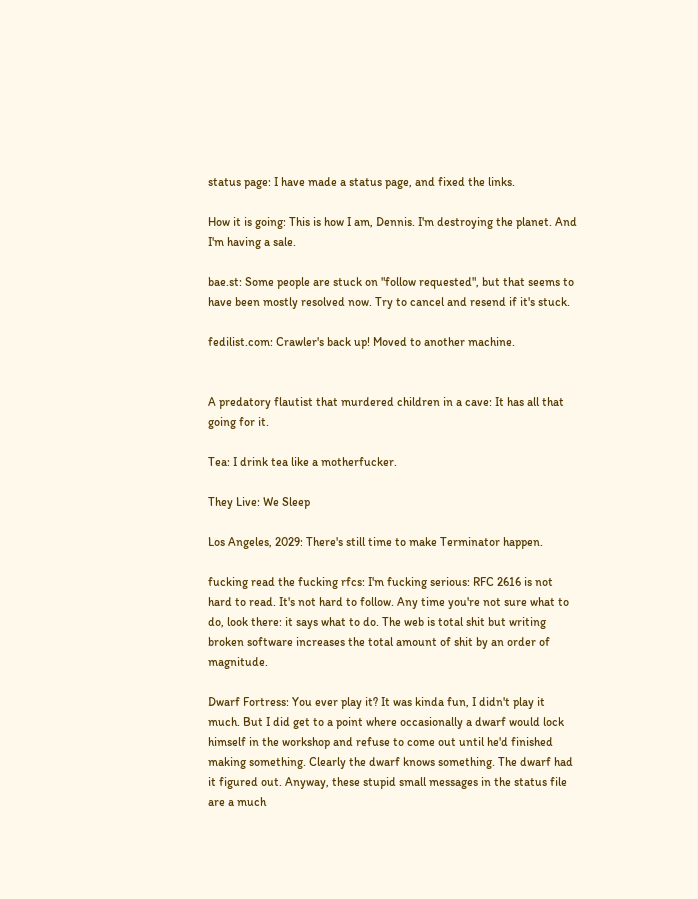status page: I have made a status page, and fixed the links.

How it is going: This is how I am, Dennis. I'm destroying the planet. And I'm having a sale.

bae.st: Some people are stuck on "follow requested", but that seems to have been mostly resolved now. Try to cancel and resend if it's stuck.

fedilist.com: Crawler's back up! Moved to another machine.


A predatory flautist that murdered children in a cave: It has all that going for it.

Tea: I drink tea like a motherfucker.

They Live: We Sleep

Los Angeles, 2029: There's still time to make Terminator happen.

fucking read the fucking rfcs: I'm fucking serious: RFC 2616 is not hard to read. It's not hard to follow. Any time you're not sure what to do, look there: it says what to do. The web is total shit but writing broken software increases the total amount of shit by an order of magnitude.

Dwarf Fortress: You ever play it? It was kinda fun, I didn't play it much. But I did get to a point where occasionally a dwarf would lock himself in the workshop and refuse to come out until he'd finished making something. Clearly the dwarf knows something. The dwarf had it figured out. Anyway, these stupid small messages in the status file are a much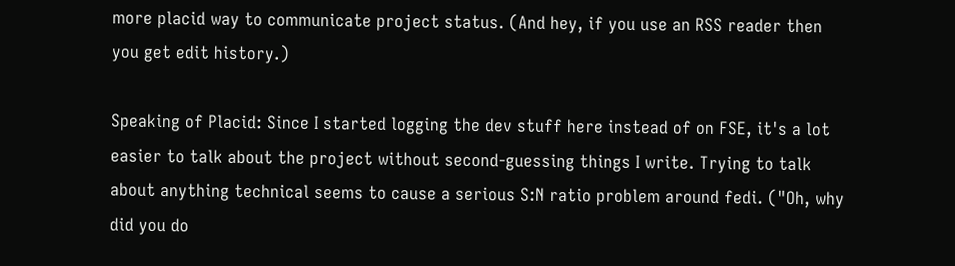more placid way to communicate project status. (And hey, if you use an RSS reader then you get edit history.)

Speaking of Placid: Since I started logging the dev stuff here instead of on FSE, it's a lot easier to talk about the project without second-guessing things I write. Trying to talk about anything technical seems to cause a serious S:N ratio problem around fedi. ("Oh, why did you do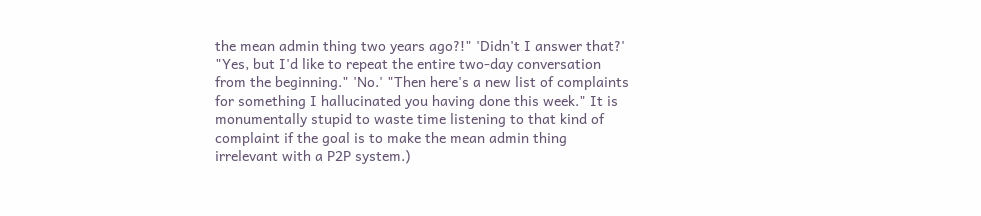the mean admin thing two years ago?!" 'Didn't I answer that?' "Yes, but I'd like to repeat the entire two-day conversation from the beginning." 'No.' "Then here's a new list of complaints for something I hallucinated you having done this week." It is monumentally stupid to waste time listening to that kind of complaint if the goal is to make the mean admin thing irrelevant with a P2P system.)